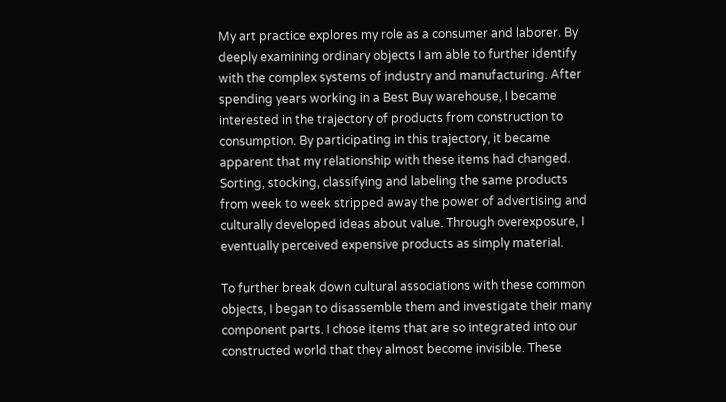My art practice explores my role as a consumer and laborer. By deeply examining ordinary objects I am able to further identify with the complex systems of industry and manufacturing. After spending years working in a Best Buy warehouse, I became interested in the trajectory of products from construction to consumption. By participating in this trajectory, it became apparent that my relationship with these items had changed. Sorting, stocking, classifying and labeling the same products from week to week stripped away the power of advertising and culturally developed ideas about value. Through overexposure, I eventually perceived expensive products as simply material.

To further break down cultural associations with these common objects, I began to disassemble them and investigate their many component parts. I chose items that are so integrated into our constructed world that they almost become invisible. These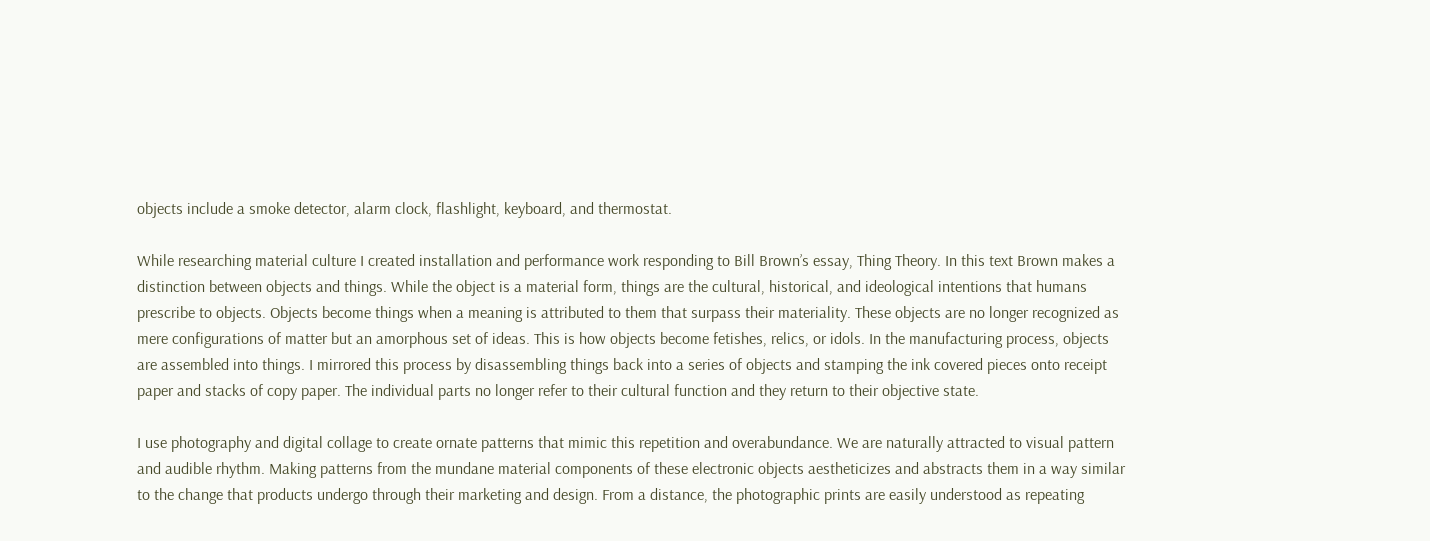objects include a smoke detector, alarm clock, flashlight, keyboard, and thermostat.

While researching material culture I created installation and performance work responding to Bill Brown’s essay, Thing Theory. In this text Brown makes a distinction between objects and things. While the object is a material form, things are the cultural, historical, and ideological intentions that humans prescribe to objects. Objects become things when a meaning is attributed to them that surpass their materiality. These objects are no longer recognized as mere configurations of matter but an amorphous set of ideas. This is how objects become fetishes, relics, or idols. In the manufacturing process, objects are assembled into things. I mirrored this process by disassembling things back into a series of objects and stamping the ink covered pieces onto receipt paper and stacks of copy paper. The individual parts no longer refer to their cultural function and they return to their objective state.

I use photography and digital collage to create ornate patterns that mimic this repetition and overabundance. We are naturally attracted to visual pattern and audible rhythm. Making patterns from the mundane material components of these electronic objects aestheticizes and abstracts them in a way similar to the change that products undergo through their marketing and design. From a distance, the photographic prints are easily understood as repeating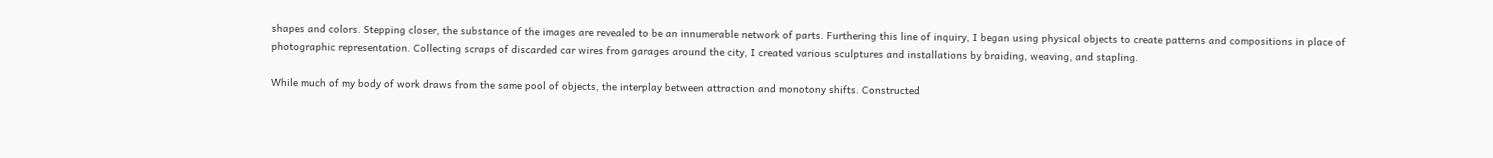shapes and colors. Stepping closer, the substance of the images are revealed to be an innumerable network of parts. Furthering this line of inquiry, I began using physical objects to create patterns and compositions in place of photographic representation. Collecting scraps of discarded car wires from garages around the city, I created various sculptures and installations by braiding, weaving, and stapling.

While much of my body of work draws from the same pool of objects, the interplay between attraction and monotony shifts. Constructed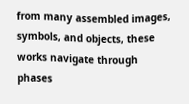from many assembled images, symbols, and objects, these works navigate through phases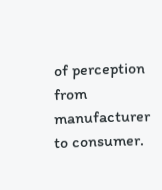of perception from manufacturer to consumer.